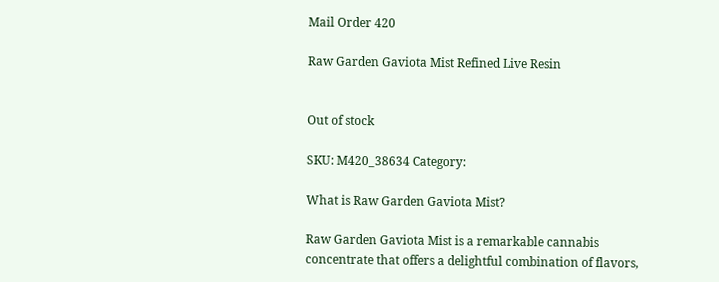Mail Order 420

Raw Garden Gaviota Mist Refined Live Resin


Out of stock

SKU: M420_38634 Category:

What is Raw Garden Gaviota Mist?

Raw Garden Gaviota Mist is a remarkable cannabis concentrate that offers a delightful combination of flavors,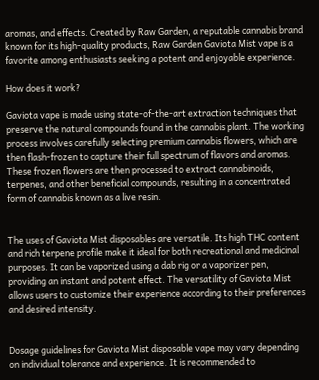aromas, and effects. Created by Raw Garden, a reputable cannabis brand known for its high-quality products, Raw Garden Gaviota Mist vape is a favorite among enthusiasts seeking a potent and enjoyable experience.

How does it work?

Gaviota vape is made using state-of-the-art extraction techniques that preserve the natural compounds found in the cannabis plant. The working process involves carefully selecting premium cannabis flowers, which are then flash-frozen to capture their full spectrum of flavors and aromas. These frozen flowers are then processed to extract cannabinoids, terpenes, and other beneficial compounds, resulting in a concentrated form of cannabis known as a live resin.


The uses of Gaviota Mist disposables are versatile. Its high THC content and rich terpene profile make it ideal for both recreational and medicinal purposes. It can be vaporized using a dab rig or a vaporizer pen, providing an instant and potent effect. The versatility of Gaviota Mist allows users to customize their experience according to their preferences and desired intensity.


Dosage guidelines for Gaviota Mist disposable vape may vary depending on individual tolerance and experience. It is recommended to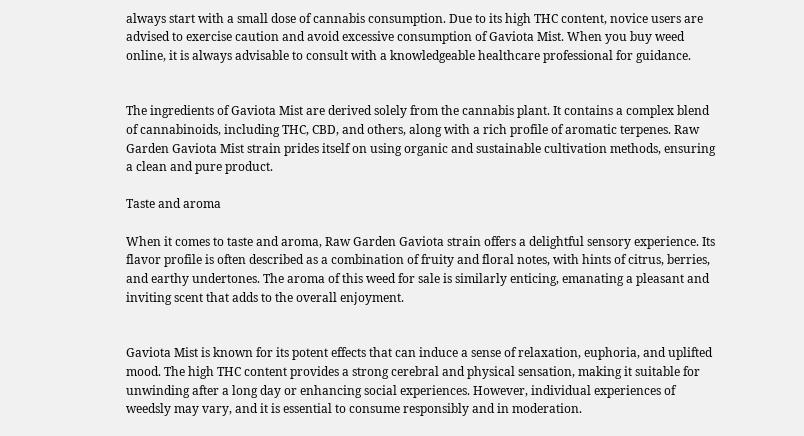always start with a small dose of cannabis consumption. Due to its high THC content, novice users are advised to exercise caution and avoid excessive consumption of Gaviota Mist. When you buy weed online, it is always advisable to consult with a knowledgeable healthcare professional for guidance.


The ingredients of Gaviota Mist are derived solely from the cannabis plant. It contains a complex blend of cannabinoids, including THC, CBD, and others, along with a rich profile of aromatic terpenes. Raw Garden Gaviota Mist strain prides itself on using organic and sustainable cultivation methods, ensuring a clean and pure product.

Taste and aroma

When it comes to taste and aroma, Raw Garden Gaviota strain offers a delightful sensory experience. Its flavor profile is often described as a combination of fruity and floral notes, with hints of citrus, berries, and earthy undertones. The aroma of this weed for sale is similarly enticing, emanating a pleasant and inviting scent that adds to the overall enjoyment.


Gaviota Mist is known for its potent effects that can induce a sense of relaxation, euphoria, and uplifted mood. The high THC content provides a strong cerebral and physical sensation, making it suitable for unwinding after a long day or enhancing social experiences. However, individual experiences of weedsly may vary, and it is essential to consume responsibly and in moderation.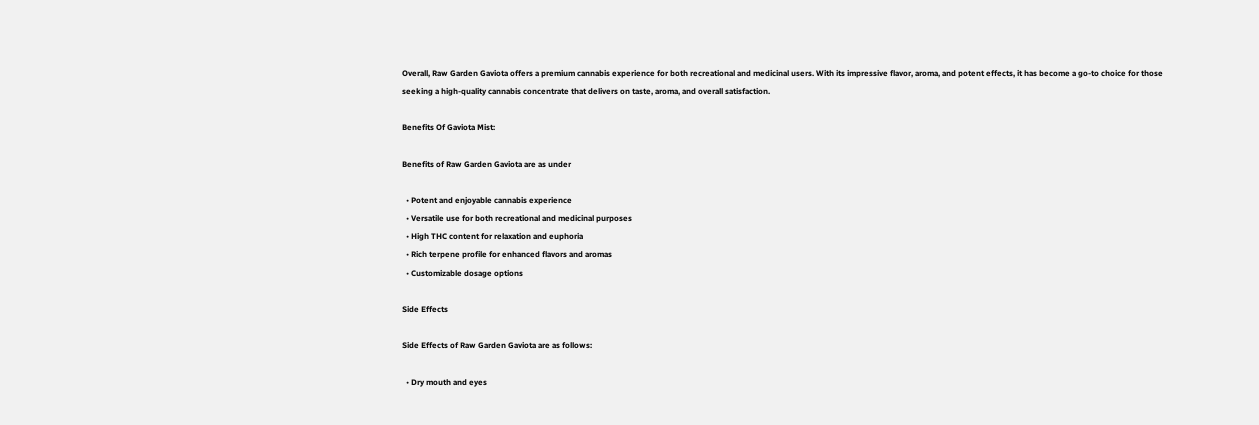Overall, Raw Garden Gaviota offers a premium cannabis experience for both recreational and medicinal users. With its impressive flavor, aroma, and potent effects, it has become a go-to choice for those seeking a high-quality cannabis concentrate that delivers on taste, aroma, and overall satisfaction.

Benefits Of Gaviota Mist:

Benefits of Raw Garden Gaviota are as under

  • Potent and enjoyable cannabis experience
  • Versatile use for both recreational and medicinal purposes
  • High THC content for relaxation and euphoria
  • Rich terpene profile for enhanced flavors and aromas
  • Customizable dosage options

Side Effects

Side Effects of Raw Garden Gaviota are as follows:

  • Dry mouth and eyes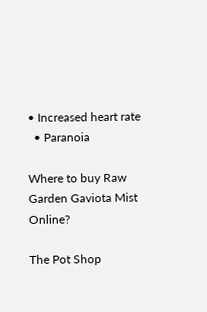• Increased heart rate
  • Paranoia

Where to buy Raw Garden Gaviota Mist Online?

The Pot Shop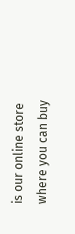is our online store where you can buy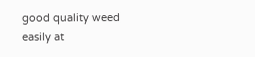good quality weed easily at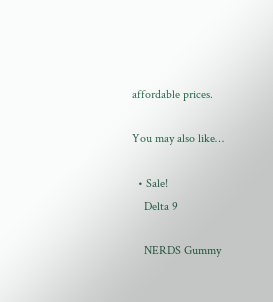affordable prices.

You may also like…

  • Sale!
    Delta 9

    NERDS Gummy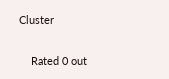Cluster

    Rated 0 out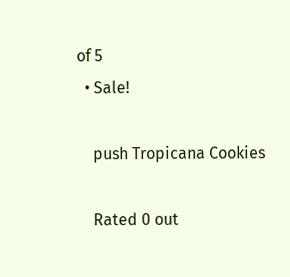of 5
  • Sale!

    push Tropicana Cookies

    Rated 0 out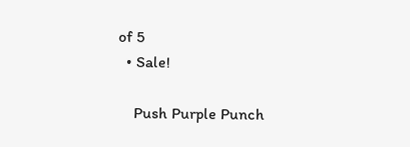of 5
  • Sale!

    Push Purple Punch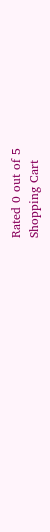Rated 0 out of 5
Shopping Cart